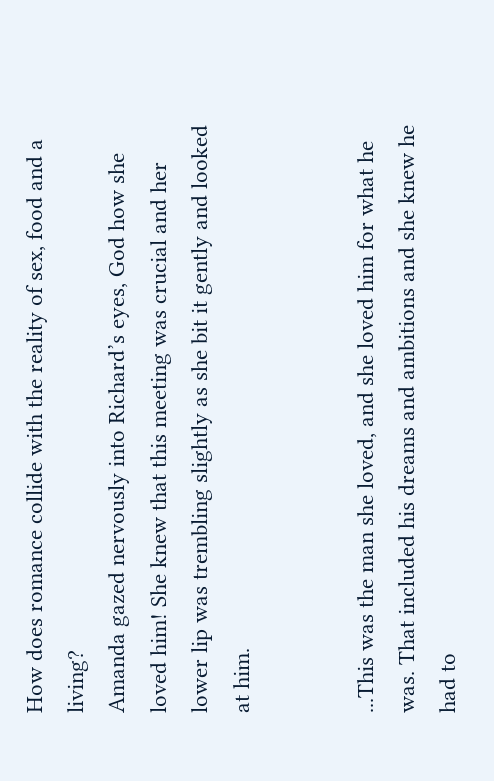How does romance collide with the reality of sex, food and a living?
Amanda gazed nervously into Richard’s eyes, God how she loved him! She knew that this meeting was crucial and her lower lip was trembling slightly as she bit it gently and looked at him.


...This was the man she loved, and she loved him for what he was. That included his dreams and ambitions and she knew he had to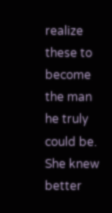realize these to become the man he truly could be. She knew better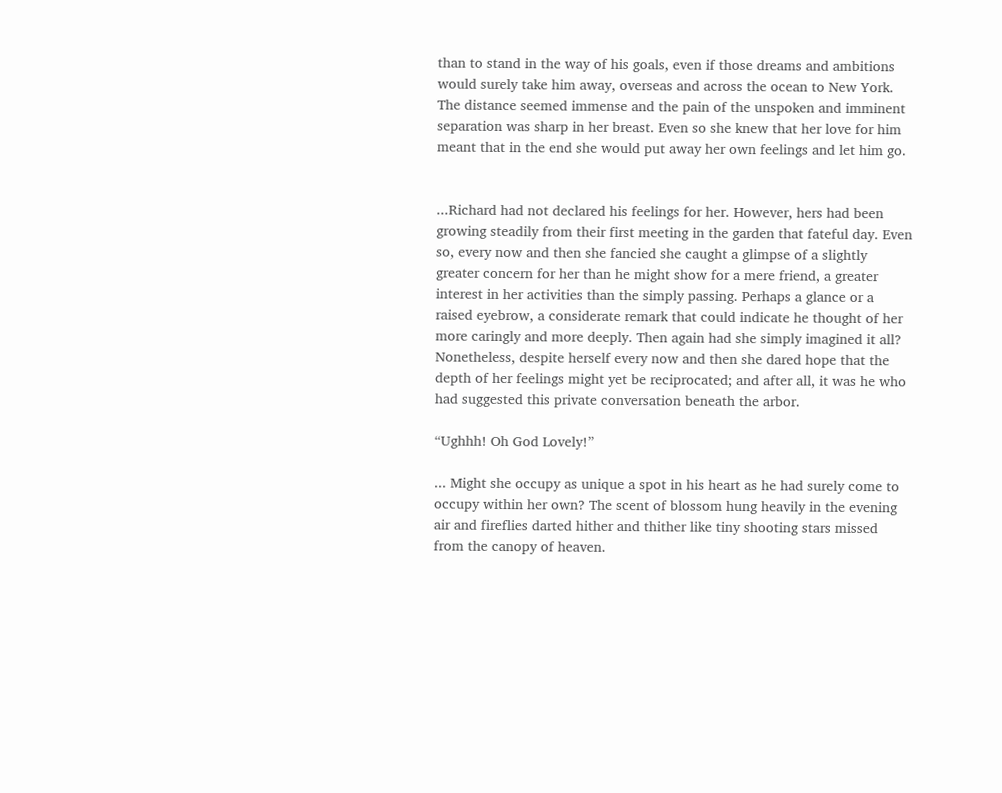than to stand in the way of his goals, even if those dreams and ambitions would surely take him away, overseas and across the ocean to New York. The distance seemed immense and the pain of the unspoken and imminent separation was sharp in her breast. Even so she knew that her love for him meant that in the end she would put away her own feelings and let him go.


...Richard had not declared his feelings for her. However, hers had been growing steadily from their first meeting in the garden that fateful day. Even so, every now and then she fancied she caught a glimpse of a slightly greater concern for her than he might show for a mere friend, a greater interest in her activities than the simply passing. Perhaps a glance or a raised eyebrow, a considerate remark that could indicate he thought of her more caringly and more deeply. Then again had she simply imagined it all? Nonetheless, despite herself every now and then she dared hope that the depth of her feelings might yet be reciprocated; and after all, it was he who had suggested this private conversation beneath the arbor.

“Ughhh! Oh God Lovely!”

... Might she occupy as unique a spot in his heart as he had surely come to occupy within her own? The scent of blossom hung heavily in the evening air and fireflies darted hither and thither like tiny shooting stars missed from the canopy of heaven.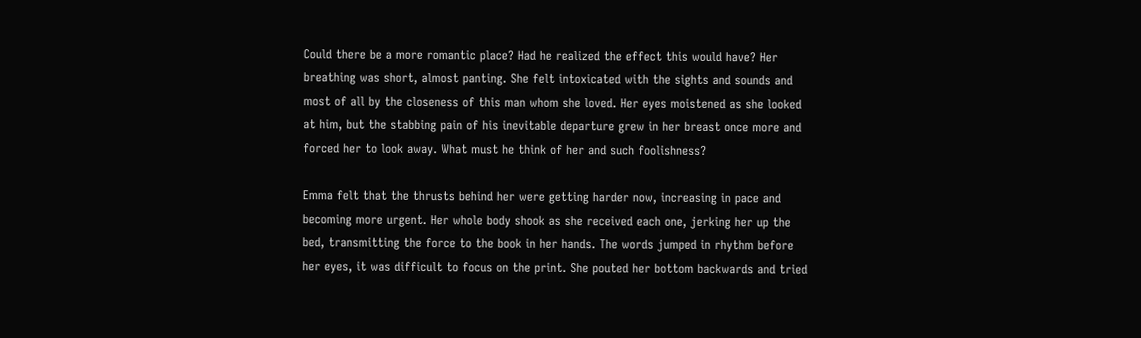Could there be a more romantic place? Had he realized the effect this would have? Her breathing was short, almost panting. She felt intoxicated with the sights and sounds and most of all by the closeness of this man whom she loved. Her eyes moistened as she looked at him, but the stabbing pain of his inevitable departure grew in her breast once more and forced her to look away. What must he think of her and such foolishness?

Emma felt that the thrusts behind her were getting harder now, increasing in pace and becoming more urgent. Her whole body shook as she received each one, jerking her up the bed, transmitting the force to the book in her hands. The words jumped in rhythm before her eyes, it was difficult to focus on the print. She pouted her bottom backwards and tried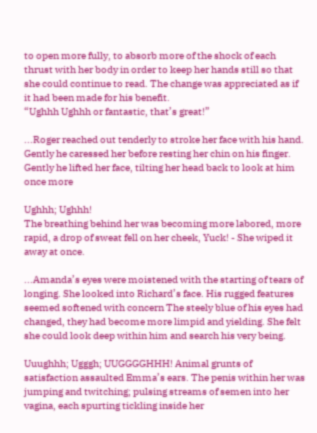to open more fully, to absorb more of the shock of each thrust with her body in order to keep her hands still so that she could continue to read. The change was appreciated as if it had been made for his benefit.
“Ughhh Ughhh or fantastic, that’s great!”

...Roger reached out tenderly to stroke her face with his hand. Gently he caressed her before resting her chin on his finger. Gently he lifted her face, tilting her head back to look at him once more

Ughhh; Ughhh!
The breathing behind her was becoming more labored, more rapid, a drop of sweat fell on her cheek, Yuck! - She wiped it away at once.

...Amanda’s eyes were moistened with the starting of tears of longing. She looked into Richard’s face. His rugged features seemed softened with concern The steely blue of his eyes had changed, they had become more limpid and yielding. She felt she could look deep within him and search his very being.

Uuughhh; Ugggh; UUGGGGHHH! Animal grunts of satisfaction assaulted Emma’s ears. The penis within her was jumping and twitching; pulsing streams of semen into her vagina, each spurting tickling inside her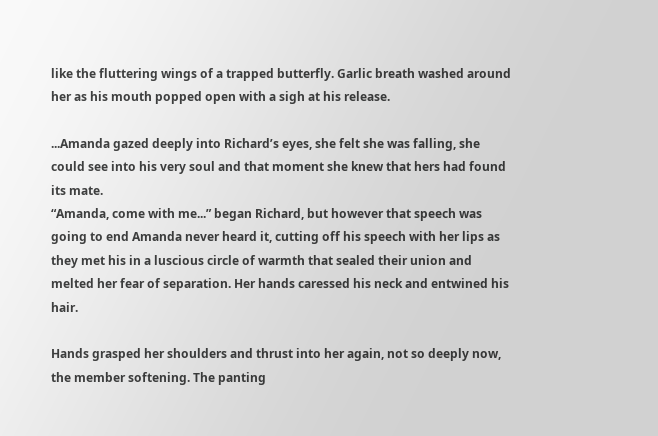like the fluttering wings of a trapped butterfly. Garlic breath washed around her as his mouth popped open with a sigh at his release.

...Amanda gazed deeply into Richard’s eyes, she felt she was falling, she could see into his very soul and that moment she knew that hers had found its mate.
“Amanda, come with me...” began Richard, but however that speech was going to end Amanda never heard it, cutting off his speech with her lips as they met his in a luscious circle of warmth that sealed their union and melted her fear of separation. Her hands caressed his neck and entwined his hair.

Hands grasped her shoulders and thrust into her again, not so deeply now, the member softening. The panting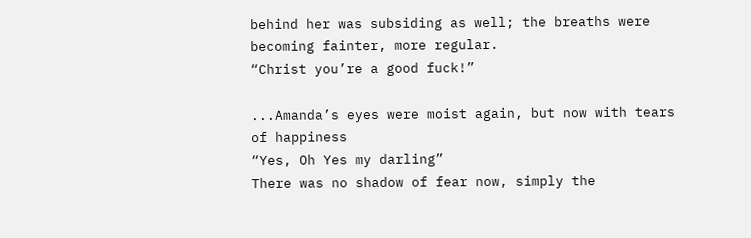behind her was subsiding as well; the breaths were becoming fainter, more regular.
“Christ you’re a good fuck!”

...Amanda’s eyes were moist again, but now with tears of happiness
“Yes, Oh Yes my darling”
There was no shadow of fear now, simply the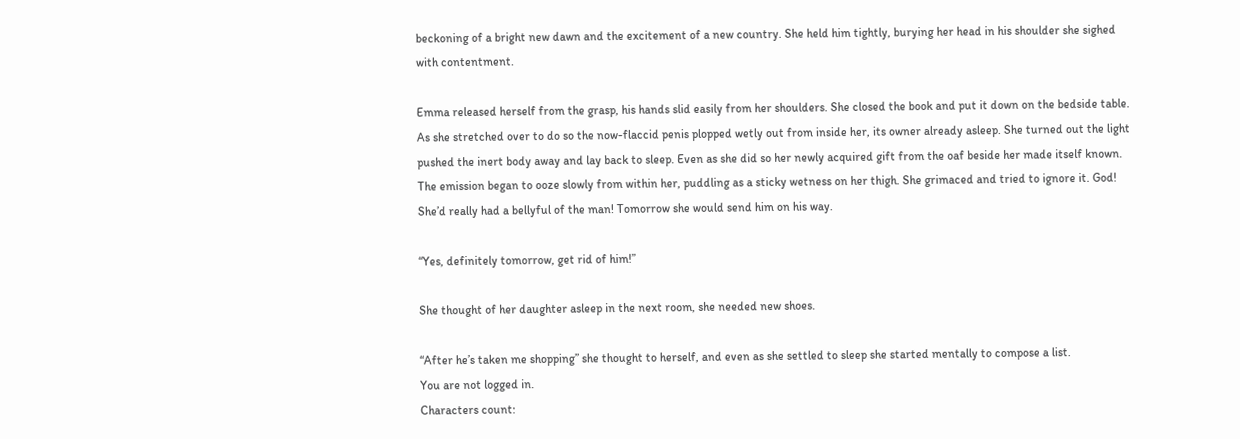beckoning of a bright new dawn and the excitement of a new country. She held him tightly, burying her head in his shoulder she sighed with contentment.

Emma released herself from the grasp, his hands slid easily from her shoulders. She closed the book and put it down on the bedside table. As she stretched over to do so the now-flaccid penis plopped wetly out from inside her, its owner already asleep. She turned out the light pushed the inert body away and lay back to sleep. Even as she did so her newly acquired gift from the oaf beside her made itself known. The emission began to ooze slowly from within her, puddling as a sticky wetness on her thigh. She grimaced and tried to ignore it. God! She’d really had a bellyful of the man! Tomorrow she would send him on his way.

“Yes, definitely tomorrow, get rid of him!”

She thought of her daughter asleep in the next room, she needed new shoes.

“After he’s taken me shopping” she thought to herself, and even as she settled to sleep she started mentally to compose a list.
You are not logged in.
Characters count: